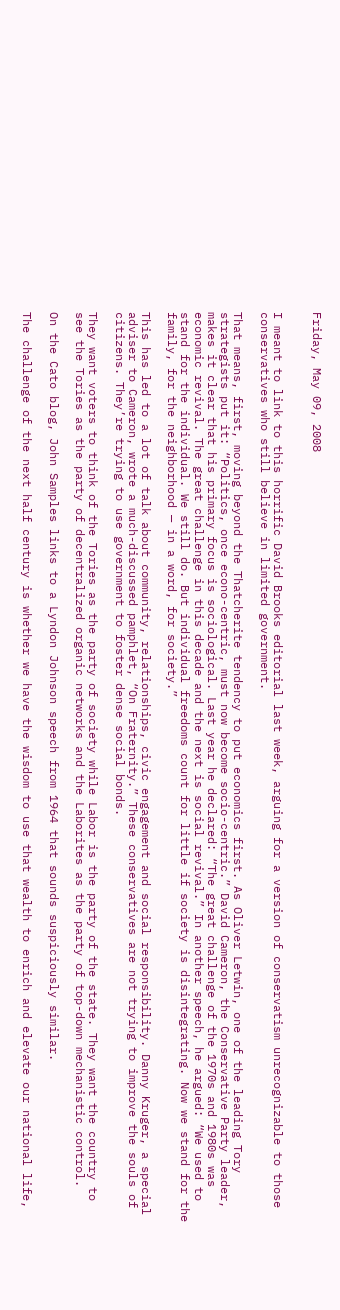Friday, May 09, 2008


I meant to link to this horrific David Brooks editorial last week, arguing for a version of conservatism unrecognizable to those conservatives who still believe in limited government.

That means, first, moving beyond the Thatcherite tendency to put economics first. As Oliver Letwin, one of the leading Tory strategists put it: “Politics, once econo-centric, must now become socio-centric.” David Cameron, the Conservative Party leader, makes it clear that his primary focus is sociological. Last year he declared: “The great challenge of the 1970s and 1980s was economic revival. The great challenge in this decade and the next is social revival.” In another speech, he argued: “We used to stand for the individual. We still do. But individual freedoms count for little if society is disintegrating. Now we stand for the family, for the neighborhood — in a word, for society.”

This has led to a lot of talk about community, relationships, civic engagement and social responsibility. Danny Kruger, a special adviser to Cameron, wrote a much-discussed pamphlet, “On Fraternity.” These conservatives are not trying to improve the souls of citizens. They’re trying to use government to foster dense social bonds.

They want voters to think of the Tories as the party of society while Labor is the party of the state. They want the country to see the Tories as the party of decentralized organic networks and the Laborites as the party of top-down mechanistic control.

On the Cato blog, John Samples links to a Lyndon Johnson speech from 1964 that sounds suspiciously similar.

The challenge of the next half century is whether we have the wisdom to use that wealth to enrich and elevate our national life,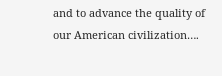and to advance the quality of our American civilization….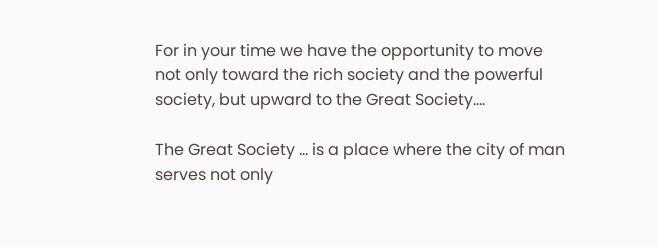For in your time we have the opportunity to move not only toward the rich society and the powerful society, but upward to the Great Society….

The Great Society … is a place where the city of man serves not only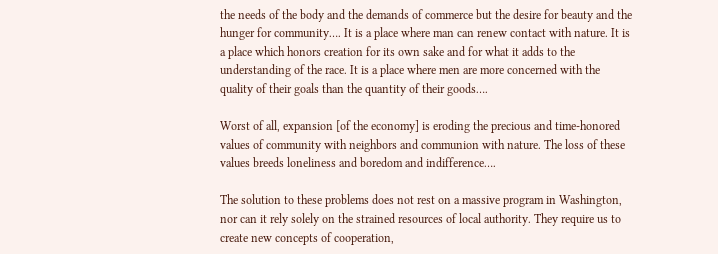the needs of the body and the demands of commerce but the desire for beauty and the hunger for community…. It is a place where man can renew contact with nature. It is a place which honors creation for its own sake and for what it adds to the understanding of the race. It is a place where men are more concerned with the quality of their goals than the quantity of their goods….

Worst of all, expansion [of the economy] is eroding the precious and time-honored values of community with neighbors and communion with nature. The loss of these values breeds loneliness and boredom and indifference….

The solution to these problems does not rest on a massive program in Washington, nor can it rely solely on the strained resources of local authority. They require us to create new concepts of cooperation,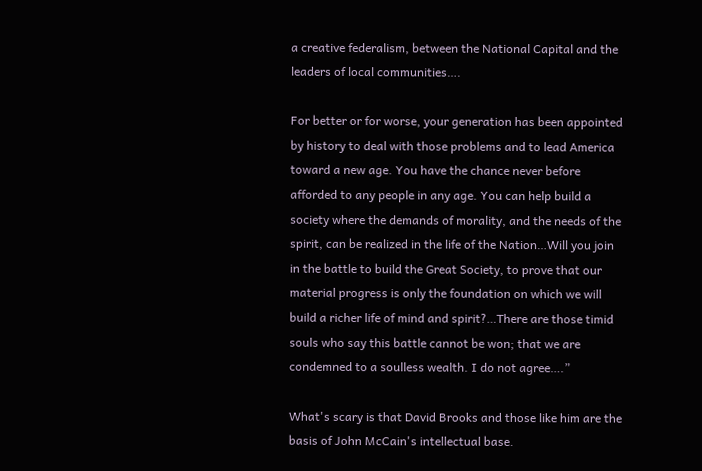a creative federalism, between the National Capital and the leaders of local communities….

For better or for worse, your generation has been appointed by history to deal with those problems and to lead America toward a new age. You have the chance never before afforded to any people in any age. You can help build a society where the demands of morality, and the needs of the spirit, can be realized in the life of the Nation…Will you join in the battle to build the Great Society, to prove that our material progress is only the foundation on which we will build a richer life of mind and spirit?…There are those timid souls who say this battle cannot be won; that we are condemned to a soulless wealth. I do not agree….”

What's scary is that David Brooks and those like him are the basis of John McCain's intellectual base.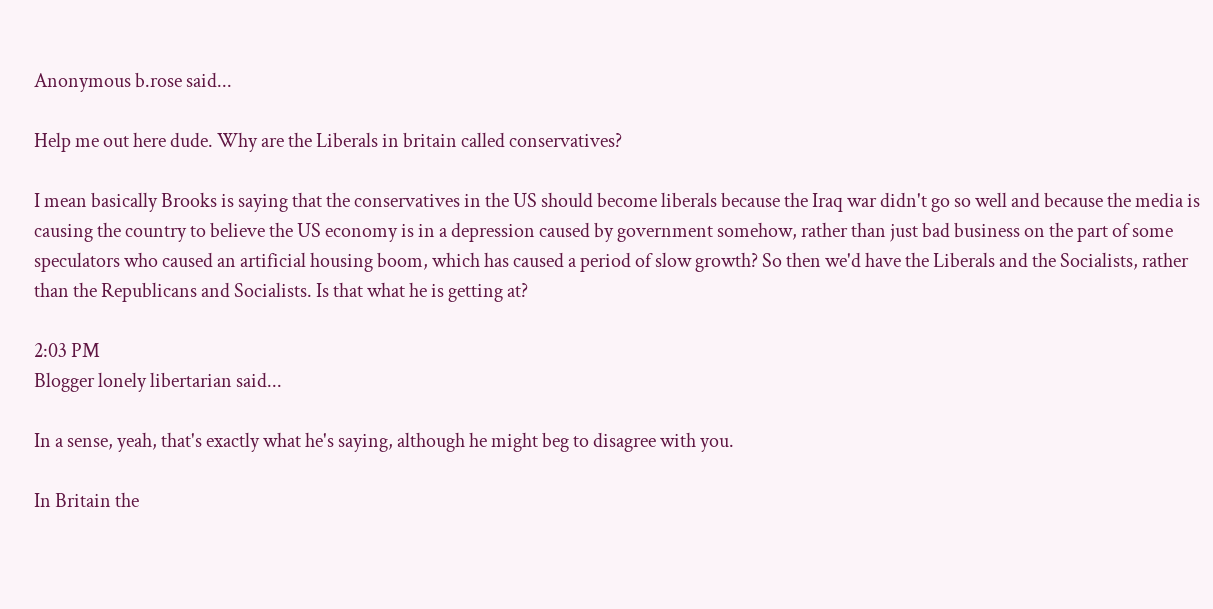Anonymous b.rose said...

Help me out here dude. Why are the Liberals in britain called conservatives?

I mean basically Brooks is saying that the conservatives in the US should become liberals because the Iraq war didn't go so well and because the media is causing the country to believe the US economy is in a depression caused by government somehow, rather than just bad business on the part of some speculators who caused an artificial housing boom, which has caused a period of slow growth? So then we'd have the Liberals and the Socialists, rather than the Republicans and Socialists. Is that what he is getting at?

2:03 PM
Blogger lonely libertarian said...

In a sense, yeah, that's exactly what he's saying, although he might beg to disagree with you.

In Britain the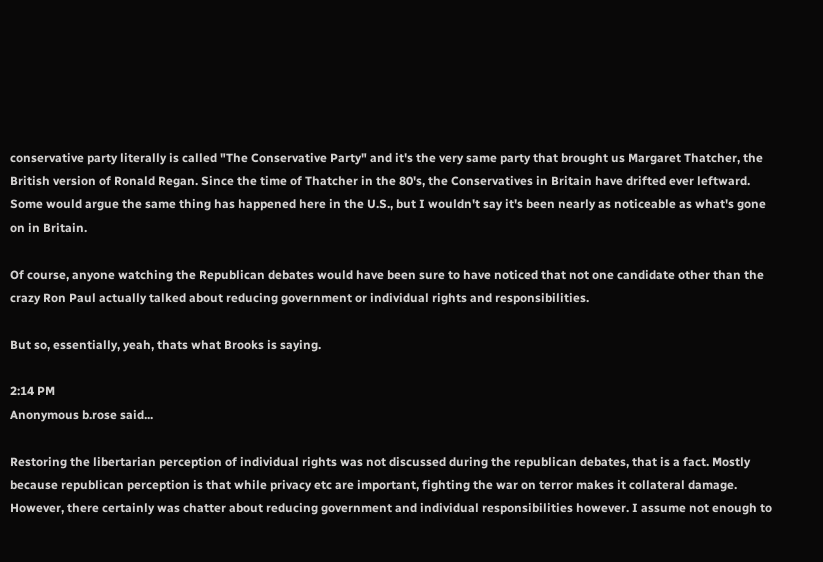conservative party literally is called "The Conservative Party" and it's the very same party that brought us Margaret Thatcher, the British version of Ronald Regan. Since the time of Thatcher in the 80's, the Conservatives in Britain have drifted ever leftward. Some would argue the same thing has happened here in the U.S., but I wouldn't say it's been nearly as noticeable as what's gone on in Britain.

Of course, anyone watching the Republican debates would have been sure to have noticed that not one candidate other than the crazy Ron Paul actually talked about reducing government or individual rights and responsibilities.

But so, essentially, yeah, thats what Brooks is saying.

2:14 PM
Anonymous b.rose said...

Restoring the libertarian perception of individual rights was not discussed during the republican debates, that is a fact. Mostly because republican perception is that while privacy etc are important, fighting the war on terror makes it collateral damage. However, there certainly was chatter about reducing government and individual responsibilities however. I assume not enough to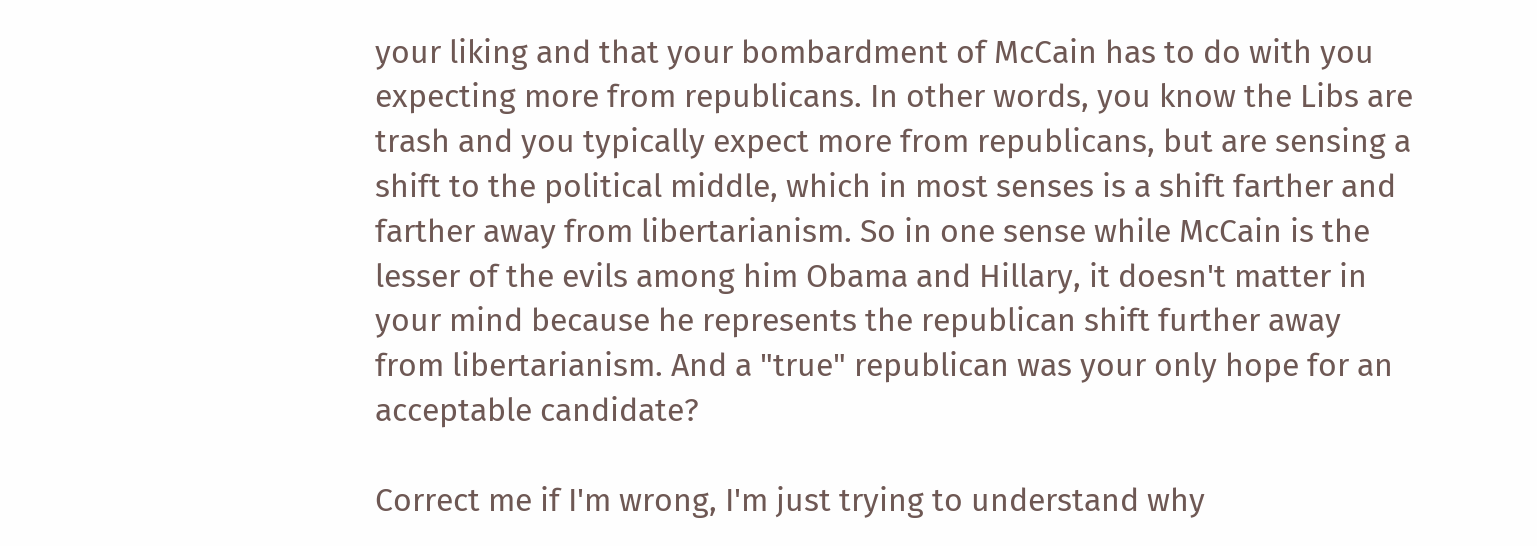your liking and that your bombardment of McCain has to do with you expecting more from republicans. In other words, you know the Libs are trash and you typically expect more from republicans, but are sensing a shift to the political middle, which in most senses is a shift farther and farther away from libertarianism. So in one sense while McCain is the lesser of the evils among him Obama and Hillary, it doesn't matter in your mind because he represents the republican shift further away from libertarianism. And a "true" republican was your only hope for an acceptable candidate?

Correct me if I'm wrong, I'm just trying to understand why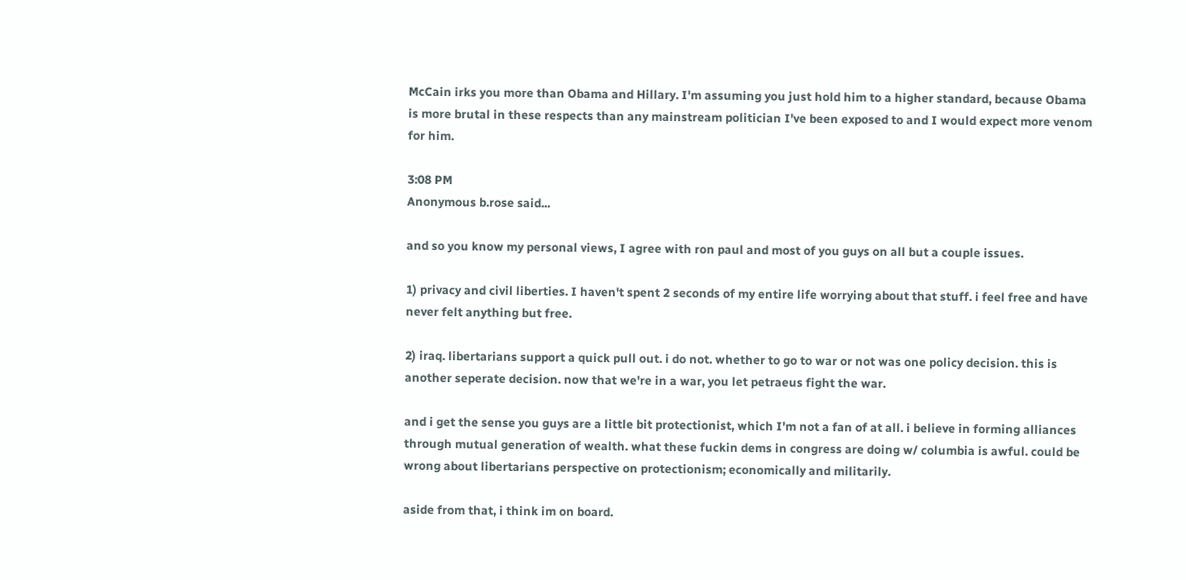McCain irks you more than Obama and Hillary. I'm assuming you just hold him to a higher standard, because Obama is more brutal in these respects than any mainstream politician I've been exposed to and I would expect more venom for him.

3:08 PM
Anonymous b.rose said...

and so you know my personal views, I agree with ron paul and most of you guys on all but a couple issues.

1) privacy and civil liberties. I haven't spent 2 seconds of my entire life worrying about that stuff. i feel free and have never felt anything but free.

2) iraq. libertarians support a quick pull out. i do not. whether to go to war or not was one policy decision. this is another seperate decision. now that we're in a war, you let petraeus fight the war.

and i get the sense you guys are a little bit protectionist, which I'm not a fan of at all. i believe in forming alliances through mutual generation of wealth. what these fuckin dems in congress are doing w/ columbia is awful. could be wrong about libertarians perspective on protectionism; economically and militarily.

aside from that, i think im on board.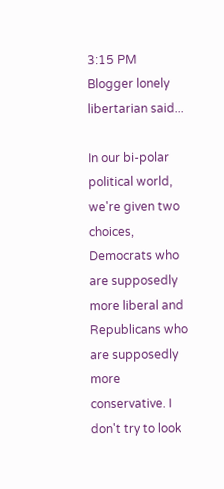3:15 PM
Blogger lonely libertarian said...

In our bi-polar political world, we're given two choices, Democrats who are supposedly more liberal and Republicans who are supposedly more conservative. I don't try to look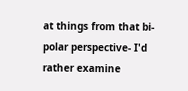at things from that bi-polar perspective- I'd rather examine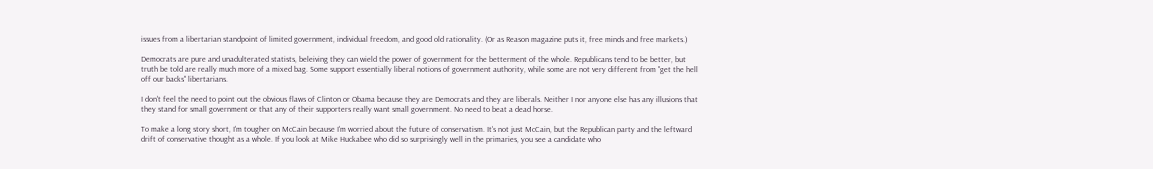issues from a libertarian standpoint of limited government, individual freedom, and good old rationality. (Or as Reason magazine puts it, free minds and free markets.)

Democrats are pure and unadulterated statists, beleiving they can wield the power of government for the betterment of the whole. Republicans tend to be better, but truth be told are really much more of a mixed bag. Some support essentially liberal notions of government authority, while some are not very different from "get the hell off our backs" libertarians.

I don't feel the need to point out the obvious flaws of Clinton or Obama because they are Democrats and they are liberals. Neither I nor anyone else has any illusions that they stand for small government or that any of their supporters really want small government. No need to beat a dead horse.

To make a long story short, I'm tougher on McCain because I'm worried about the future of conservatism. It's not just McCain, but the Republican party and the leftward drift of conservative thought as a whole. If you look at Mike Huckabee who did so surprisingly well in the primaries, you see a candidate who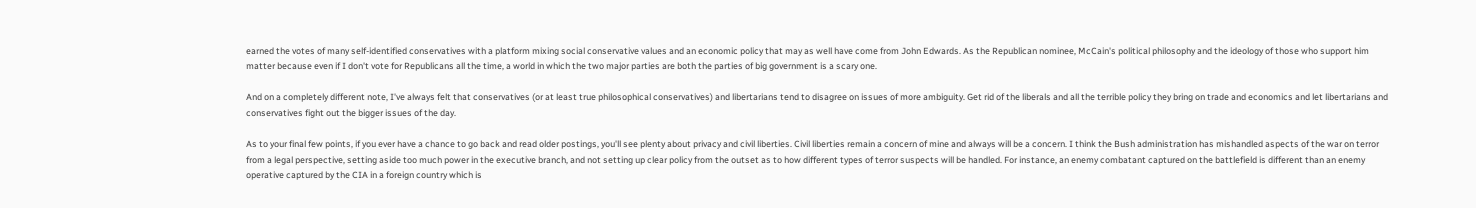earned the votes of many self-identified conservatives with a platform mixing social conservative values and an economic policy that may as well have come from John Edwards. As the Republican nominee, McCain's political philosophy and the ideology of those who support him matter because even if I don't vote for Republicans all the time, a world in which the two major parties are both the parties of big government is a scary one.

And on a completely different note, I've always felt that conservatives (or at least true philosophical conservatives) and libertarians tend to disagree on issues of more ambiguity. Get rid of the liberals and all the terrible policy they bring on trade and economics and let libertarians and conservatives fight out the bigger issues of the day.

As to your final few points, if you ever have a chance to go back and read older postings, you'll see plenty about privacy and civil liberties. Civil liberties remain a concern of mine and always will be a concern. I think the Bush administration has mishandled aspects of the war on terror from a legal perspective, setting aside too much power in the executive branch, and not setting up clear policy from the outset as to how different types of terror suspects will be handled. For instance, an enemy combatant captured on the battlefield is different than an enemy operative captured by the CIA in a foreign country which is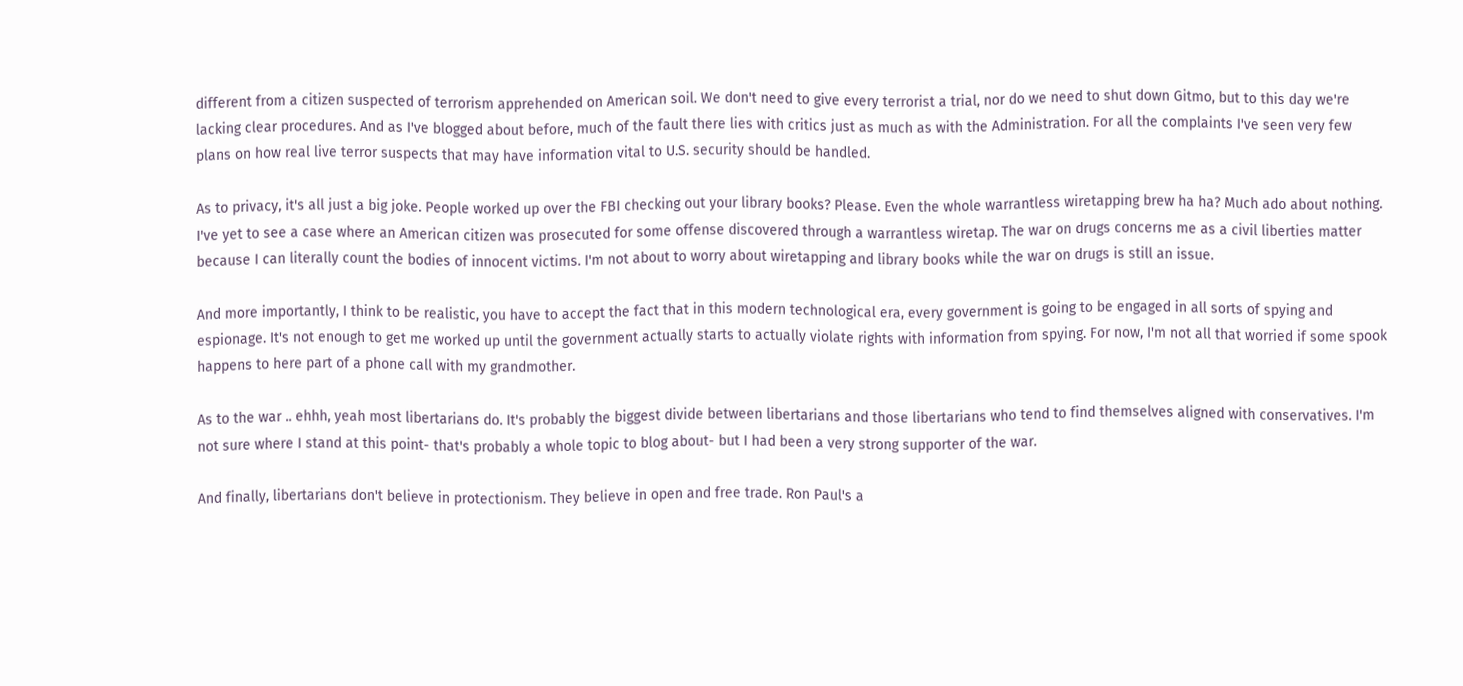different from a citizen suspected of terrorism apprehended on American soil. We don't need to give every terrorist a trial, nor do we need to shut down Gitmo, but to this day we're lacking clear procedures. And as I've blogged about before, much of the fault there lies with critics just as much as with the Administration. For all the complaints I've seen very few plans on how real live terror suspects that may have information vital to U.S. security should be handled.

As to privacy, it's all just a big joke. People worked up over the FBI checking out your library books? Please. Even the whole warrantless wiretapping brew ha ha? Much ado about nothing. I've yet to see a case where an American citizen was prosecuted for some offense discovered through a warrantless wiretap. The war on drugs concerns me as a civil liberties matter because I can literally count the bodies of innocent victims. I'm not about to worry about wiretapping and library books while the war on drugs is still an issue.

And more importantly, I think to be realistic, you have to accept the fact that in this modern technological era, every government is going to be engaged in all sorts of spying and espionage. It's not enough to get me worked up until the government actually starts to actually violate rights with information from spying. For now, I'm not all that worried if some spook happens to here part of a phone call with my grandmother.

As to the war .. ehhh, yeah most libertarians do. It's probably the biggest divide between libertarians and those libertarians who tend to find themselves aligned with conservatives. I'm not sure where I stand at this point- that's probably a whole topic to blog about- but I had been a very strong supporter of the war.

And finally, libertarians don't believe in protectionism. They believe in open and free trade. Ron Paul's a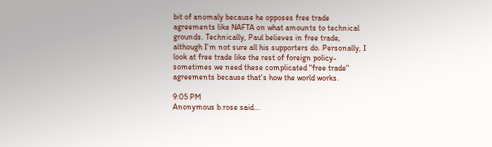bit of anomaly because he opposes free trade agreements like NAFTA on what amounts to technical grounds. Technically, Paul believes in free trade, although I'm not sure all his supporters do. Personally, I look at free trade like the rest of foreign policy- sometimes we need these complicated "free trade" agreements because that's how the world works.

9:05 PM
Anonymous b.rose said...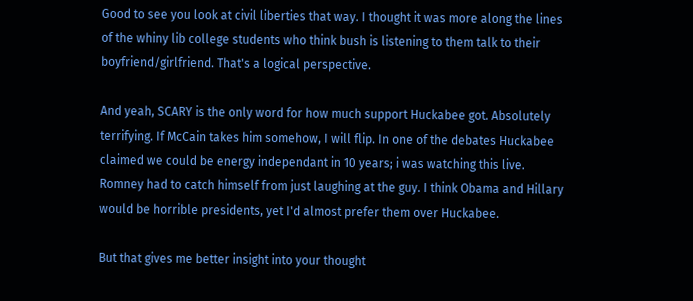Good to see you look at civil liberties that way. I thought it was more along the lines of the whiny lib college students who think bush is listening to them talk to their boyfriend/girlfriend. That's a logical perspective.

And yeah, SCARY is the only word for how much support Huckabee got. Absolutely terrifying. If McCain takes him somehow, I will flip. In one of the debates Huckabee claimed we could be energy independant in 10 years; i was watching this live. Romney had to catch himself from just laughing at the guy. I think Obama and Hillary would be horrible presidents, yet I'd almost prefer them over Huckabee.

But that gives me better insight into your thought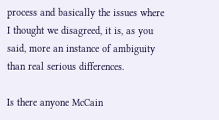process and basically the issues where I thought we disagreed, it is, as you said, more an instance of ambiguity than real serious differences.

Is there anyone McCain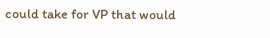could take for VP that would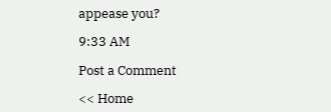appease you?

9:33 AM

Post a Comment

<< Home